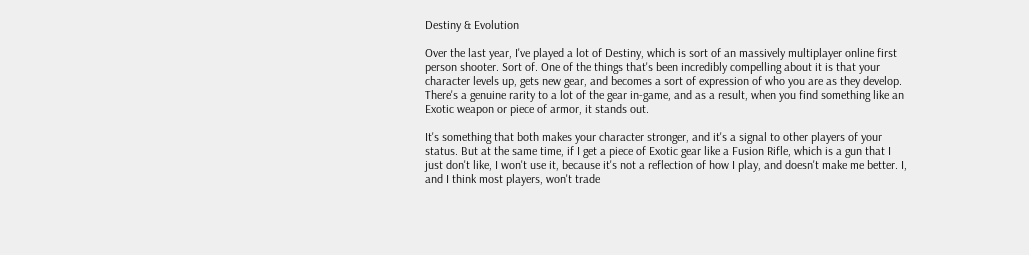Destiny & Evolution

Over the last year, I've played a lot of Destiny, which is sort of an massively multiplayer online first person shooter. Sort of. One of the things that's been incredibly compelling about it is that your character levels up, gets new gear, and becomes a sort of expression of who you are as they develop. There's a genuine rarity to a lot of the gear in-game, and as a result, when you find something like an Exotic weapon or piece of armor, it stands out.

It's something that both makes your character stronger, and it's a signal to other players of your status. But at the same time, if I get a piece of Exotic gear like a Fusion Rifle, which is a gun that I just don't like, I won't use it, because it's not a reflection of how I play, and doesn't make me better. I, and I think most players, won't trade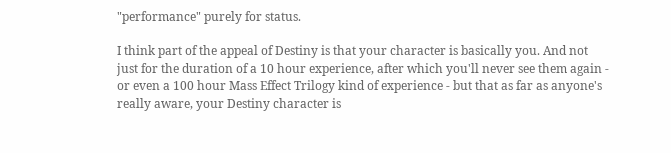"performance" purely for status.

I think part of the appeal of Destiny is that your character is basically you. And not just for the duration of a 10 hour experience, after which you'll never see them again - or even a 100 hour Mass Effect Trilogy kind of experience - but that as far as anyone's really aware, your Destiny character is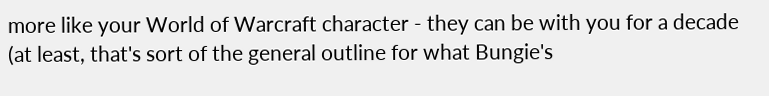more like your World of Warcraft character - they can be with you for a decade (at least, that's sort of the general outline for what Bungie's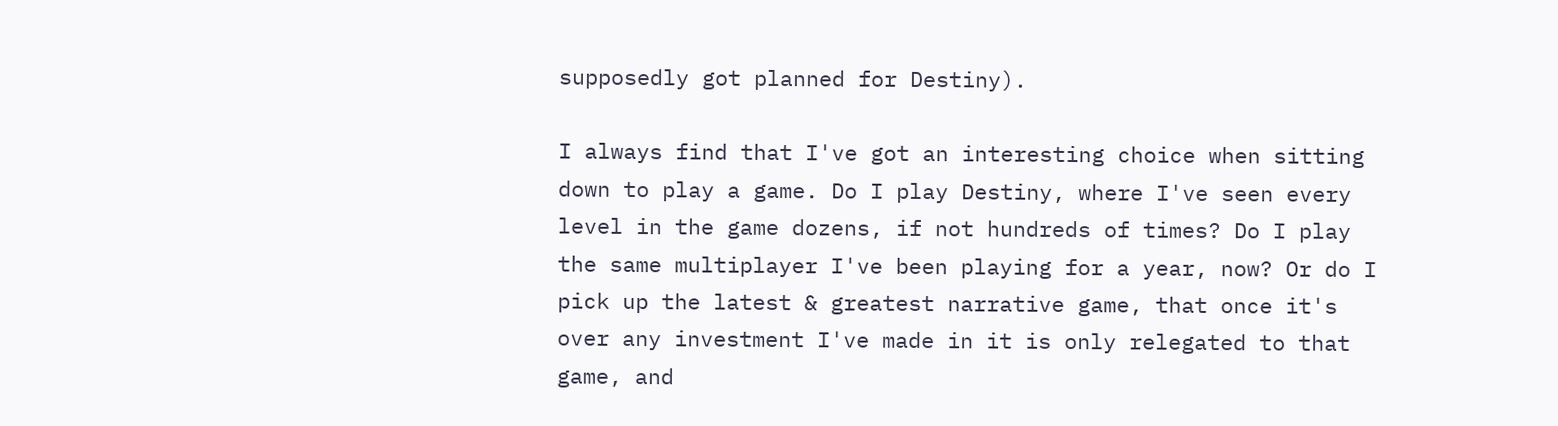supposedly got planned for Destiny).

I always find that I've got an interesting choice when sitting down to play a game. Do I play Destiny, where I've seen every level in the game dozens, if not hundreds of times? Do I play the same multiplayer I've been playing for a year, now? Or do I pick up the latest & greatest narrative game, that once it's over any investment I've made in it is only relegated to that game, and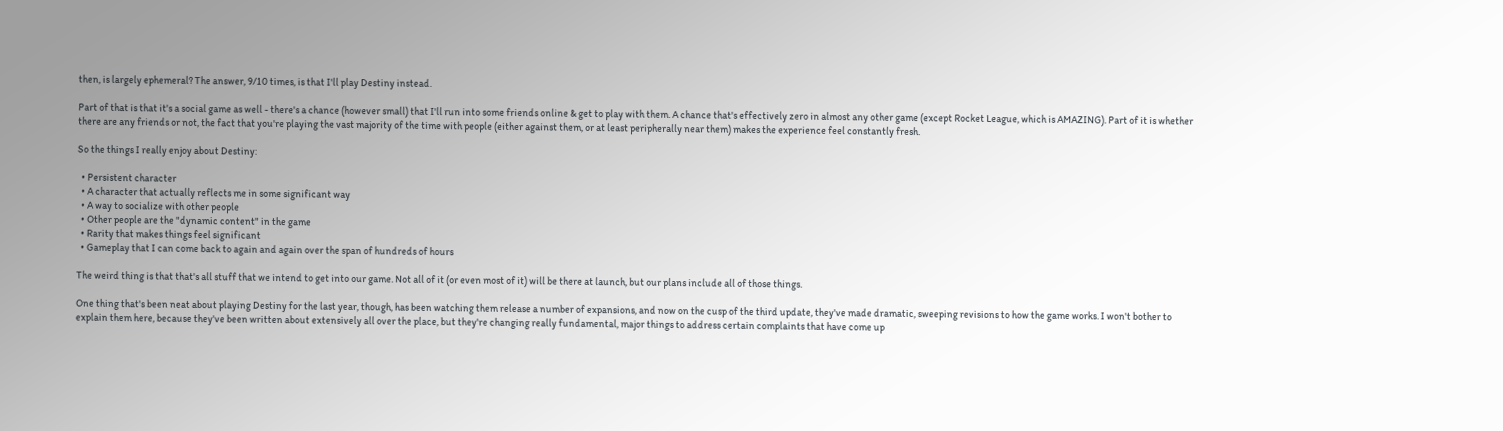then, is largely ephemeral? The answer, 9/10 times, is that I'll play Destiny instead.

Part of that is that it's a social game as well - there's a chance (however small) that I'll run into some friends online & get to play with them. A chance that's effectively zero in almost any other game (except Rocket League, which is AMAZING). Part of it is whether there are any friends or not, the fact that you're playing the vast majority of the time with people (either against them, or at least peripherally near them) makes the experience feel constantly fresh.

So the things I really enjoy about Destiny:

  • Persistent character
  • A character that actually reflects me in some significant way
  • A way to socialize with other people
  • Other people are the "dynamic content" in the game
  • Rarity that makes things feel significant
  • Gameplay that I can come back to again and again over the span of hundreds of hours

The weird thing is that that's all stuff that we intend to get into our game. Not all of it (or even most of it) will be there at launch, but our plans include all of those things.

One thing that's been neat about playing Destiny for the last year, though, has been watching them release a number of expansions, and now on the cusp of the third update, they've made dramatic, sweeping revisions to how the game works. I won't bother to explain them here, because they've been written about extensively all over the place, but they're changing really fundamental, major things to address certain complaints that have come up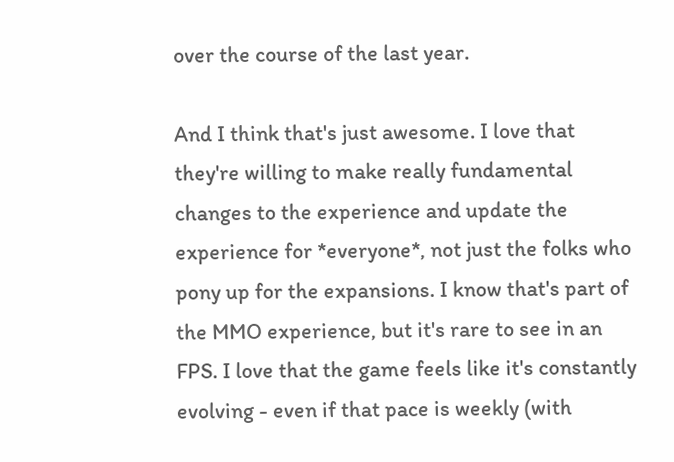over the course of the last year.

And I think that's just awesome. I love that they're willing to make really fundamental changes to the experience and update the experience for *everyone*, not just the folks who pony up for the expansions. I know that's part of the MMO experience, but it's rare to see in an FPS. I love that the game feels like it's constantly evolving - even if that pace is weekly (with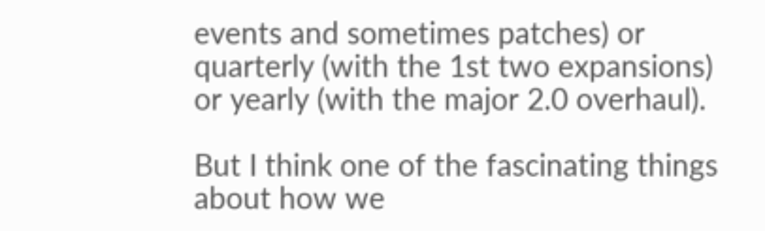events and sometimes patches) or quarterly (with the 1st two expansions) or yearly (with the major 2.0 overhaul).

But I think one of the fascinating things about how we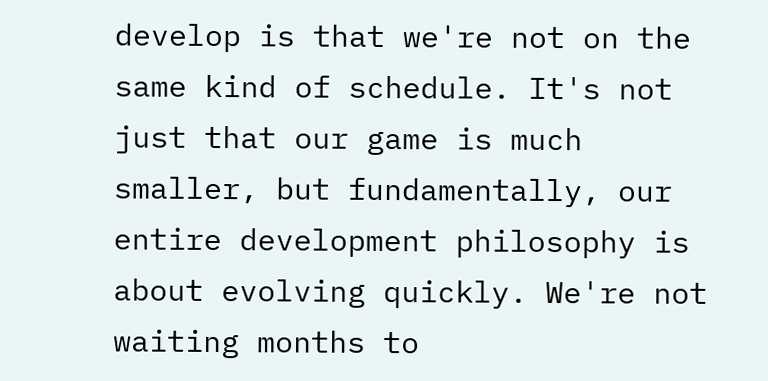develop is that we're not on the same kind of schedule. It's not just that our game is much smaller, but fundamentally, our entire development philosophy is about evolving quickly. We're not waiting months to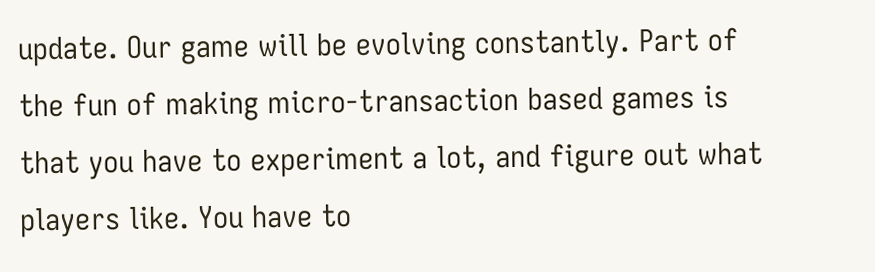update. Our game will be evolving constantly. Part of the fun of making micro-transaction based games is that you have to experiment a lot, and figure out what players like. You have to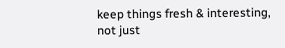keep things fresh & interesting, not just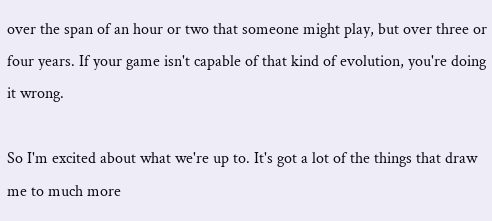over the span of an hour or two that someone might play, but over three or four years. If your game isn't capable of that kind of evolution, you're doing it wrong.

So I'm excited about what we're up to. It's got a lot of the things that draw me to much more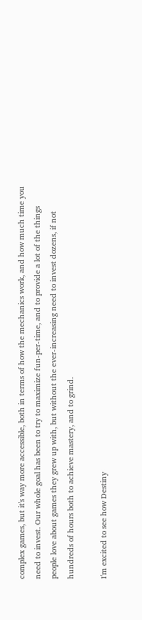complex games, but it's way more accessible, both in terms of how the mechanics work, and how much time you need to invest. Our whole goal has been to try to maximize fun-per-time, and to provide a lot of the things people love about games they grew up with, but without the ever-increasing need to invest dozens, if not hundreds of hours both to achieve mastery, and to grind.

I'm excited to see how Destiny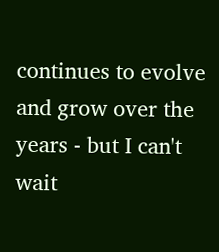continues to evolve and grow over the years - but I can't wait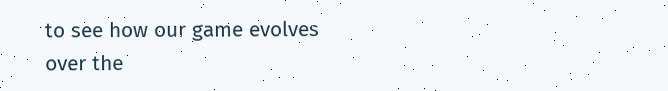to see how our game evolves over the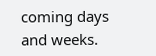coming days and weeks.